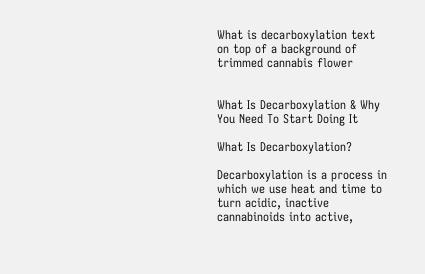What is decarboxylation text on top of a background of trimmed cannabis flower


What Is Decarboxylation & Why You Need To Start Doing It

What Is Decarboxylation?

Decarboxylation is a process in which we use heat and time to turn acidic, inactive cannabinoids into active,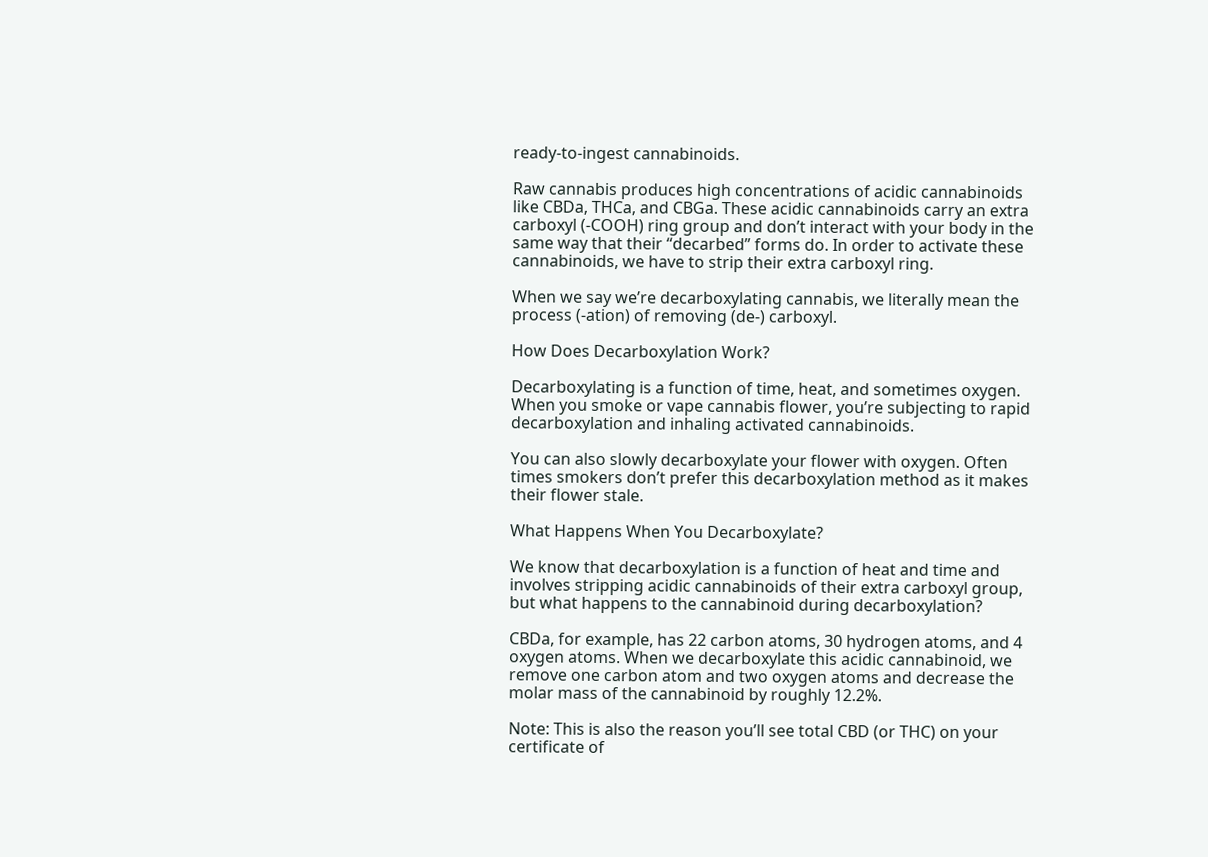ready-to-ingest cannabinoids.

Raw cannabis produces high concentrations of acidic cannabinoids like CBDa, THCa, and CBGa. These acidic cannabinoids carry an extra carboxyl (-COOH) ring group and don’t interact with your body in the same way that their “decarbed” forms do. In order to activate these cannabinoids, we have to strip their extra carboxyl ring.

When we say we’re decarboxylating cannabis, we literally mean the process (-ation) of removing (de-) carboxyl.

How Does Decarboxylation Work?

Decarboxylating is a function of time, heat, and sometimes oxygen. When you smoke or vape cannabis flower, you’re subjecting to rapid decarboxylation and inhaling activated cannabinoids.

You can also slowly decarboxylate your flower with oxygen. Often times smokers don’t prefer this decarboxylation method as it makes their flower stale.

What Happens When You Decarboxylate?

We know that decarboxylation is a function of heat and time and involves stripping acidic cannabinoids of their extra carboxyl group, but what happens to the cannabinoid during decarboxylation?

CBDa, for example, has 22 carbon atoms, 30 hydrogen atoms, and 4 oxygen atoms. When we decarboxylate this acidic cannabinoid, we remove one carbon atom and two oxygen atoms and decrease the molar mass of the cannabinoid by roughly 12.2%.

Note: This is also the reason you’ll see total CBD (or THC) on your certificate of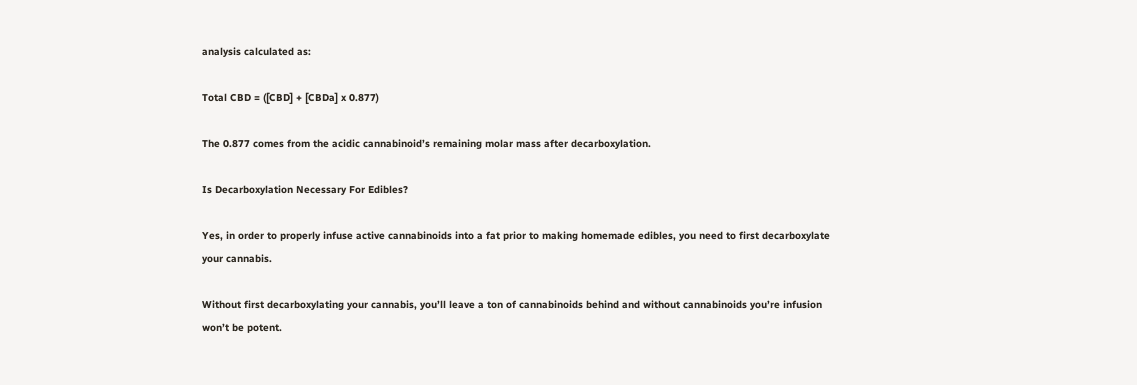analysis calculated as:

Total CBD = ([CBD] + [CBDa] x 0.877)

The 0.877 comes from the acidic cannabinoid’s remaining molar mass after decarboxylation.

Is Decarboxylation Necessary For Edibles?

Yes, in order to properly infuse active cannabinoids into a fat prior to making homemade edibles, you need to first decarboxylate your cannabis.

Without first decarboxylating your cannabis, you’ll leave a ton of cannabinoids behind and without cannabinoids you’re infusion won’t be potent.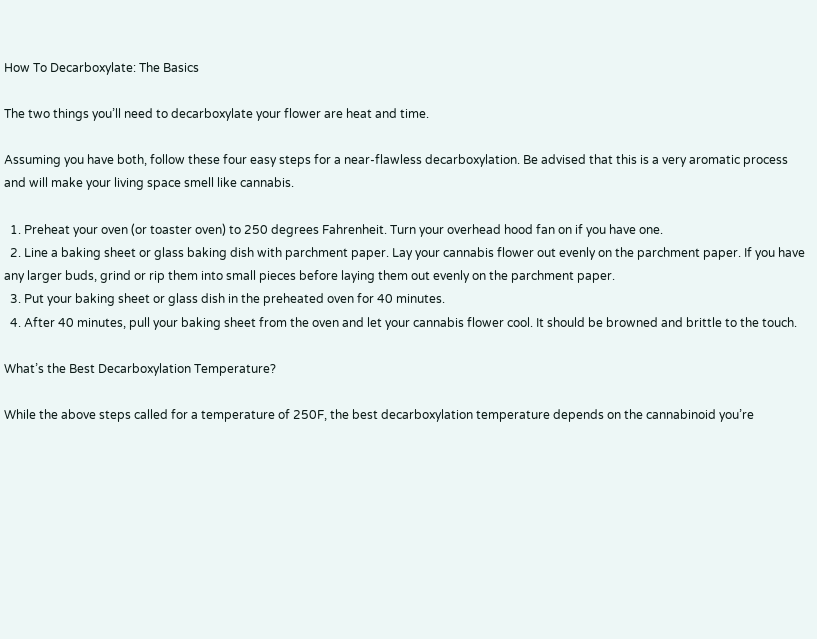How To Decarboxylate: The Basics

The two things you’ll need to decarboxylate your flower are heat and time.

Assuming you have both, follow these four easy steps for a near-flawless decarboxylation. Be advised that this is a very aromatic process and will make your living space smell like cannabis.

  1. Preheat your oven (or toaster oven) to 250 degrees Fahrenheit. Turn your overhead hood fan on if you have one.
  2. Line a baking sheet or glass baking dish with parchment paper. Lay your cannabis flower out evenly on the parchment paper. If you have any larger buds, grind or rip them into small pieces before laying them out evenly on the parchment paper.
  3. Put your baking sheet or glass dish in the preheated oven for 40 minutes.
  4. After 40 minutes, pull your baking sheet from the oven and let your cannabis flower cool. It should be browned and brittle to the touch.

What’s the Best Decarboxylation Temperature?

While the above steps called for a temperature of 250F, the best decarboxylation temperature depends on the cannabinoid you’re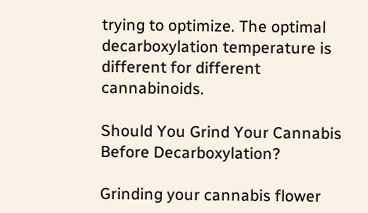trying to optimize. The optimal decarboxylation temperature is different for different cannabinoids.

Should You Grind Your Cannabis Before Decarboxylation?

Grinding your cannabis flower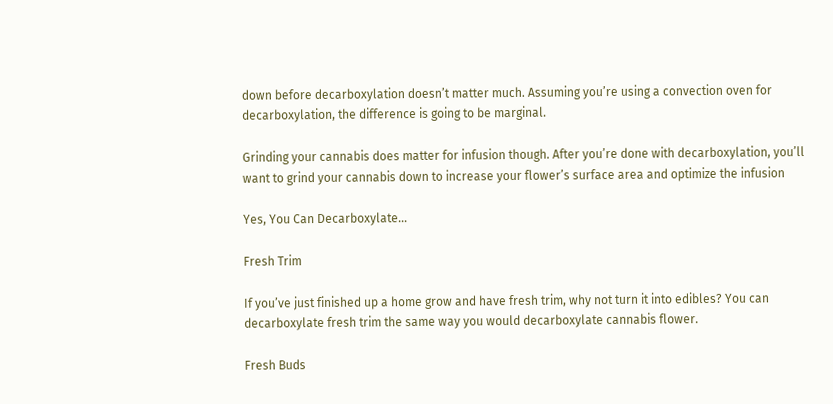down before decarboxylation doesn’t matter much. Assuming you’re using a convection oven for decarboxylation, the difference is going to be marginal.

Grinding your cannabis does matter for infusion though. After you’re done with decarboxylation, you’ll want to grind your cannabis down to increase your flower’s surface area and optimize the infusion

Yes, You Can Decarboxylate…

Fresh Trim

If you’ve just finished up a home grow and have fresh trim, why not turn it into edibles? You can decarboxylate fresh trim the same way you would decarboxylate cannabis flower.

Fresh Buds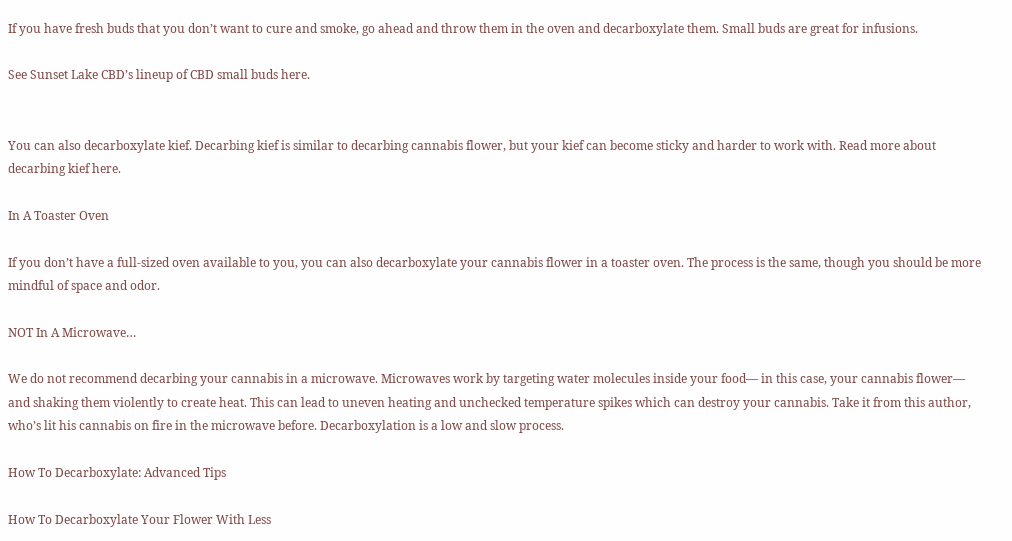If you have fresh buds that you don’t want to cure and smoke, go ahead and throw them in the oven and decarboxylate them. Small buds are great for infusions.

See Sunset Lake CBD’s lineup of CBD small buds here.


You can also decarboxylate kief. Decarbing kief is similar to decarbing cannabis flower, but your kief can become sticky and harder to work with. Read more about decarbing kief here.

In A Toaster Oven

If you don’t have a full-sized oven available to you, you can also decarboxylate your cannabis flower in a toaster oven. The process is the same, though you should be more mindful of space and odor.

NOT In A Microwave…

We do not recommend decarbing your cannabis in a microwave. Microwaves work by targeting water molecules inside your food— in this case, your cannabis flower— and shaking them violently to create heat. This can lead to uneven heating and unchecked temperature spikes which can destroy your cannabis. Take it from this author, who’s lit his cannabis on fire in the microwave before. Decarboxylation is a low and slow process.

How To Decarboxylate: Advanced Tips

How To Decarboxylate Your Flower With Less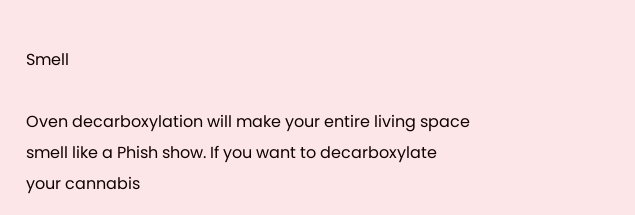Smell

Oven decarboxylation will make your entire living space smell like a Phish show. If you want to decarboxylate your cannabis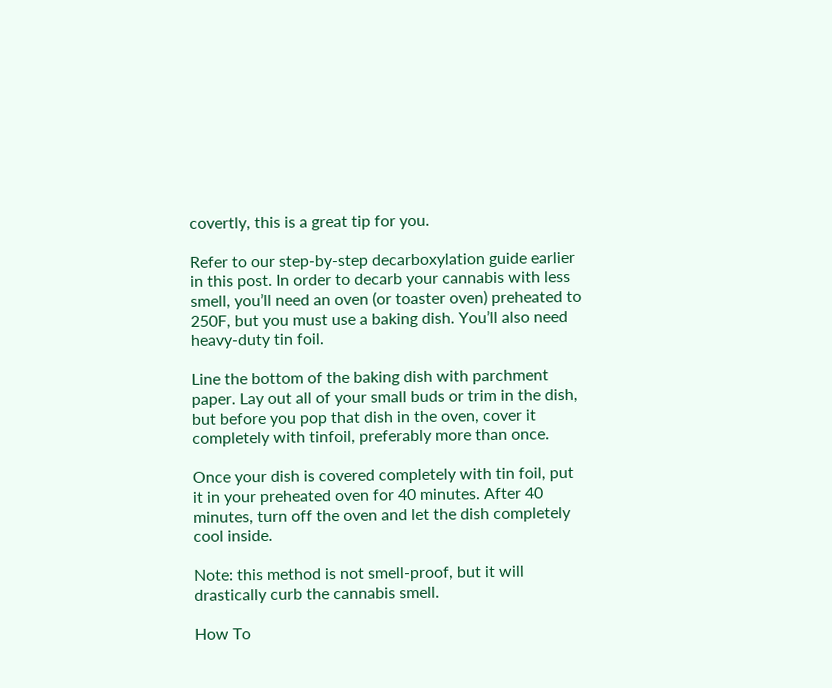covertly, this is a great tip for you.

Refer to our step-by-step decarboxylation guide earlier in this post. In order to decarb your cannabis with less smell, you’ll need an oven (or toaster oven) preheated to 250F, but you must use a baking dish. You’ll also need heavy-duty tin foil.

Line the bottom of the baking dish with parchment paper. Lay out all of your small buds or trim in the dish, but before you pop that dish in the oven, cover it completely with tinfoil, preferably more than once.

Once your dish is covered completely with tin foil, put it in your preheated oven for 40 minutes. After 40 minutes, turn off the oven and let the dish completely cool inside.

Note: this method is not smell-proof, but it will drastically curb the cannabis smell.

How To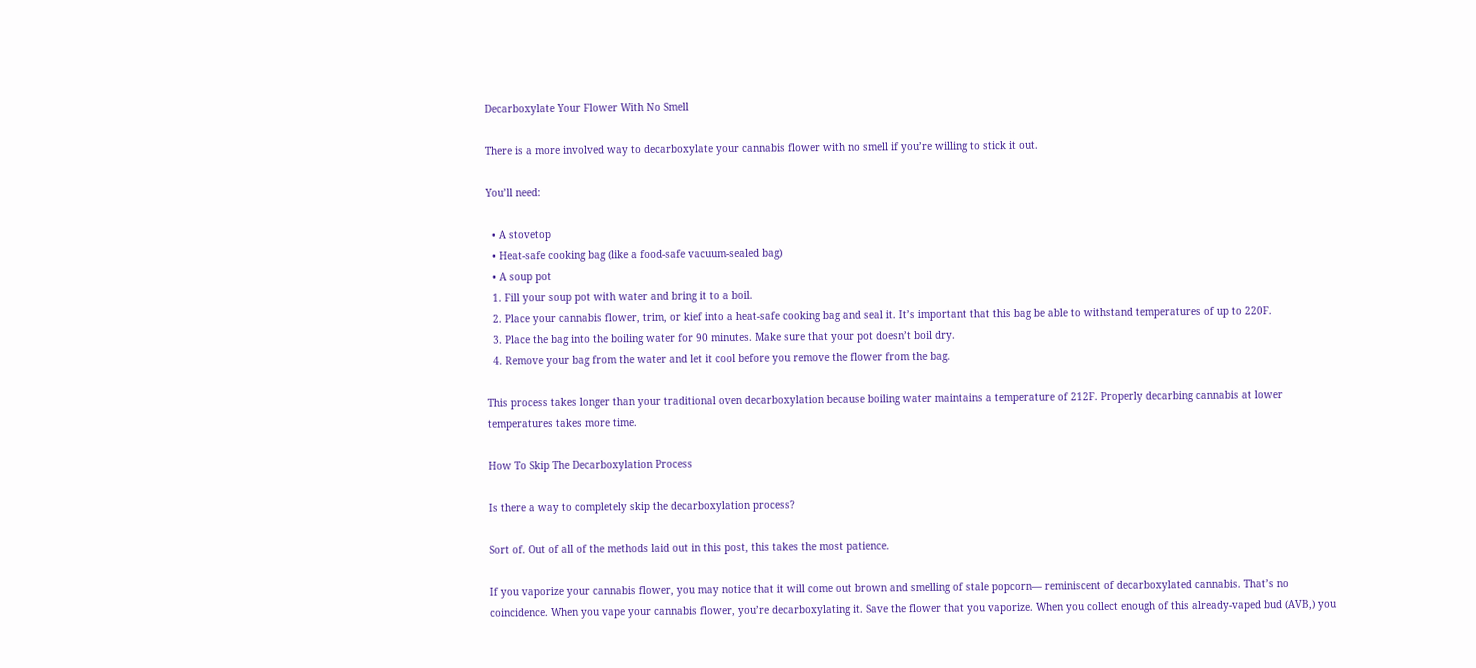Decarboxylate Your Flower With No Smell

There is a more involved way to decarboxylate your cannabis flower with no smell if you’re willing to stick it out.

You’ll need:

  • A stovetop
  • Heat-safe cooking bag (like a food-safe vacuum-sealed bag)
  • A soup pot
  1. Fill your soup pot with water and bring it to a boil.
  2. Place your cannabis flower, trim, or kief into a heat-safe cooking bag and seal it. It’s important that this bag be able to withstand temperatures of up to 220F.
  3. Place the bag into the boiling water for 90 minutes. Make sure that your pot doesn’t boil dry.
  4. Remove your bag from the water and let it cool before you remove the flower from the bag.

This process takes longer than your traditional oven decarboxylation because boiling water maintains a temperature of 212F. Properly decarbing cannabis at lower temperatures takes more time.

How To Skip The Decarboxylation Process

Is there a way to completely skip the decarboxylation process?

Sort of. Out of all of the methods laid out in this post, this takes the most patience.

If you vaporize your cannabis flower, you may notice that it will come out brown and smelling of stale popcorn— reminiscent of decarboxylated cannabis. That’s no coincidence. When you vape your cannabis flower, you’re decarboxylating it. Save the flower that you vaporize. When you collect enough of this already-vaped bud (AVB,) you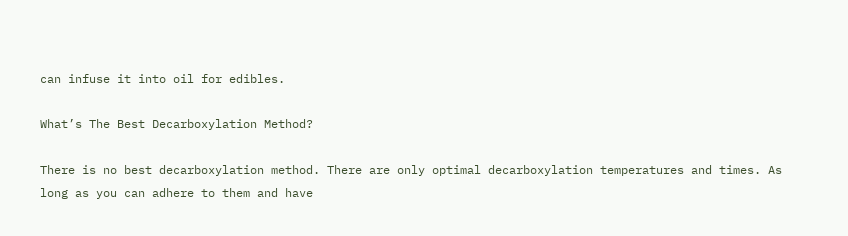can infuse it into oil for edibles.

What’s The Best Decarboxylation Method?

There is no best decarboxylation method. There are only optimal decarboxylation temperatures and times. As long as you can adhere to them and have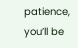patience, you’ll be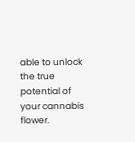able to unlock the true potential of your cannabis flower.